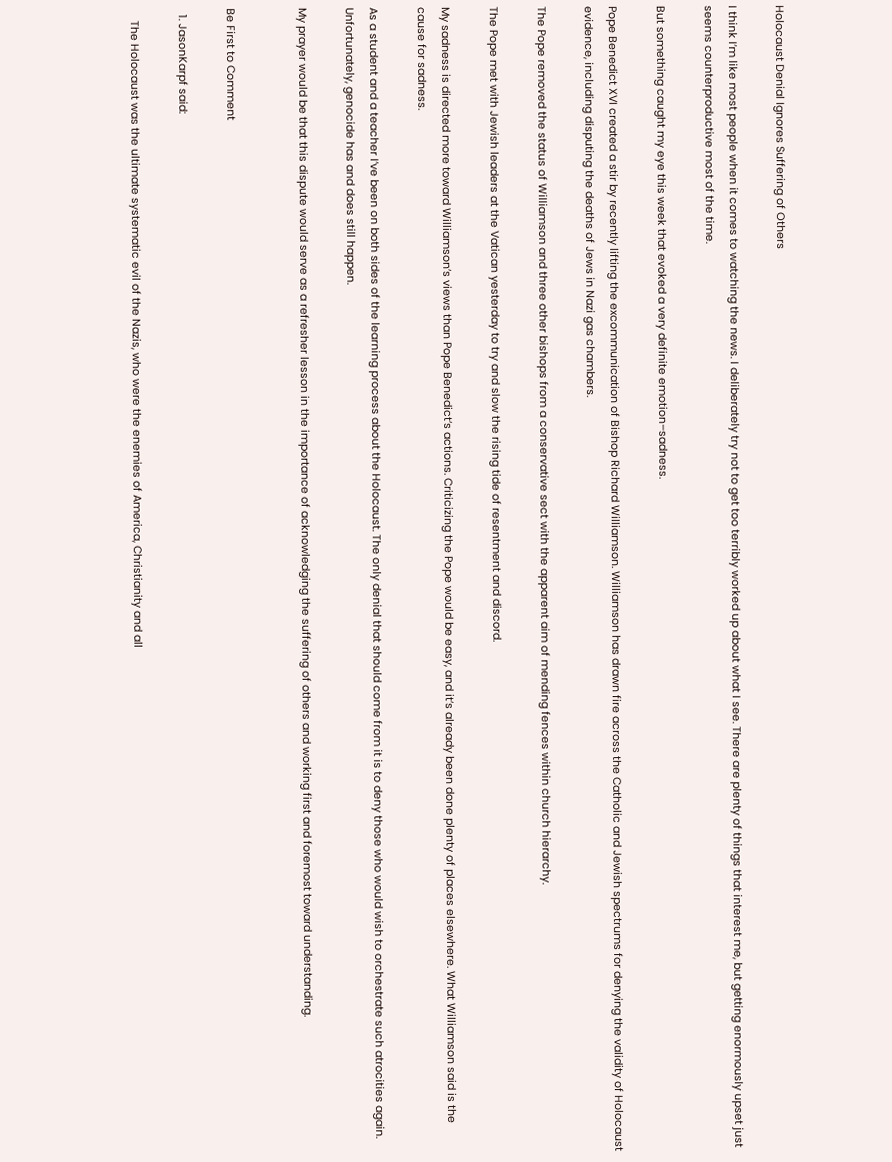Holocaust Denial Ignores Suffering of Others

I think I’m like most people when it comes to watching the news. I deliberately try not to get too terribly worked up about what I see. There are plenty of things that interest me, but getting enormously upset just seems counterproductive most of the time.

But something caught my eye this week that evoked a very definite emotion–sadness.

Pope Benedict XVI created a stir by recently lifting the excommunication of Bishop Richard Williamson. Williamson has drawn fire across the Catholic and Jewish spectrums for denying the validity of Holocaust evidence, including disputing the deaths of Jews in Nazi gas chambers.

The Pope removed the status of Williamson and three other bishops from a conservative sect with the apparent aim of mending fences within church hierarchy.

The Pope met with Jewish leaders at the Vatican yesterday to try and slow the rising tide of resentment and discord.

My sadness is directed more toward Williamson’s views than Pope Benedict’s actions. Criticizing the Pope would be easy, and it’s already been done plenty of places elsewhere. What Williamson said is the cause for sadness.

As a student and a teacher I’ve been on both sides of the learning process about the Holocaust. The only denial that should come from it is to deny those who would wish to orchestrate such atrocities again. Unfortunately, genocide has and does still happen.

My prayer would be that this dispute would serve as a refresher lesson in the importance of acknowledging the suffering of others and working first and foremost toward understanding.


Be First to Comment

  1. JasonKarpf said:

    The Holocaust was the ultimate systematic evil of the Nazis, who were the enemies of America, Christianity and all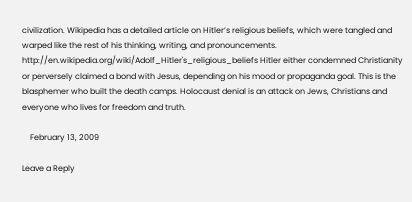civilization. Wikipedia has a detailed article on Hitler’s religious beliefs, which were tangled and warped like the rest of his thinking, writing, and pronouncements. http://en.wikipedia.org/wiki/Adolf_Hitler's_religious_beliefs Hitler either condemned Christianity or perversely claimed a bond with Jesus, depending on his mood or propaganda goal. This is the blasphemer who built the death camps. Holocaust denial is an attack on Jews, Christians and everyone who lives for freedom and truth.

    February 13, 2009

Leave a Reply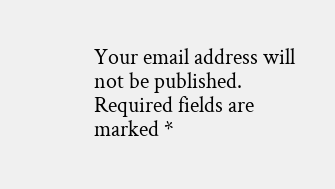Your email address will not be published. Required fields are marked *